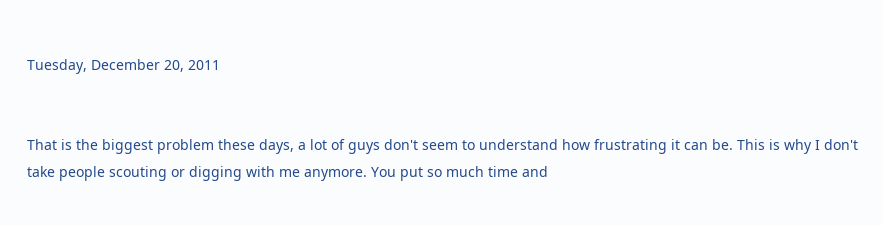Tuesday, December 20, 2011


That is the biggest problem these days, a lot of guys don't seem to understand how frustrating it can be. This is why I don't take people scouting or digging with me anymore. You put so much time and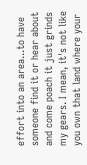effort into an area...to have someone find it or hear about and come poach it just grinds my gears. I mean, it's not like you own that land where your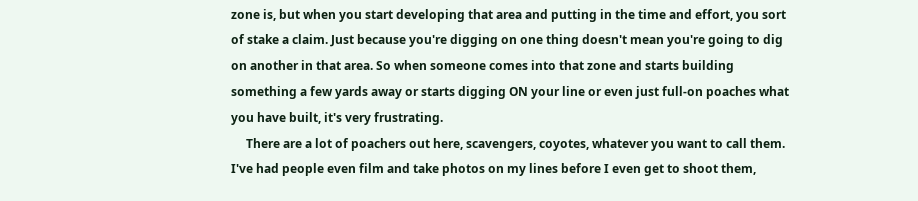zone is, but when you start developing that area and putting in the time and effort, you sort of stake a claim. Just because you're digging on one thing doesn't mean you're going to dig on another in that area. So when someone comes into that zone and starts building something a few yards away or starts digging ON your line or even just full-on poaches what you have built, it's very frustrating.
     There are a lot of poachers out here, scavengers, coyotes, whatever you want to call them. I've had people even film and take photos on my lines before I even get to shoot them,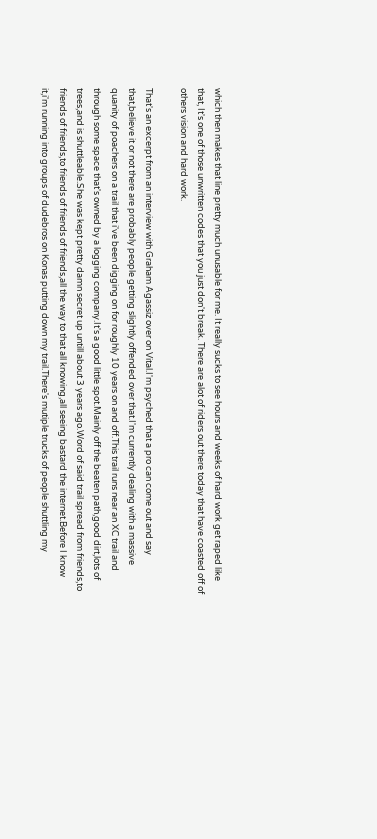which then makes that line pretty much unusable for me. It really sucks to see hours and weeks of hard work get raped like that, It's one of those unwritten codes that you just don't break. There are alot of riders out there today that have coasted off of others vision and hard work.

That's an excerpt from an interview with Graham Agassiz over on Vital.I'm psyched that a pro can come out and say that,believe it or not there are probably people getting slightly offended over that.I'm currently dealing with a massive quanity of poachers on a trail that i've been digging on for roughly 10 years on and off.This trail runs near an XC trail and through some space that's owned by a logging company.It's a good little spot.Mainly off the beaten path,good dirt,lots of trees,and is shuttleable.She was kept pretty damn secret up untill about 3 years ago.Word of said trail spread from friends,to friends of friends,to friends of friends of friends,all the way to that all knowing,all seeing bastard the internet.Before I know it,i'm running into groups of dudebros on Konas putting down my trail.There's mutiple trucks of people shuttling my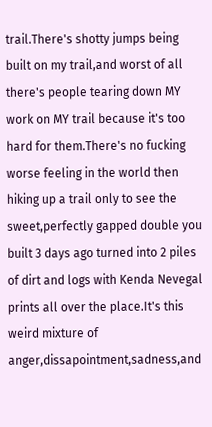trail.There's shotty jumps being built on my trail,and worst of all there's people tearing down MY work on MY trail because it's too hard for them.There's no fucking worse feeling in the world then hiking up a trail only to see the sweet,perfectly gapped double you built 3 days ago turned into 2 piles of dirt and logs with Kenda Nevegal prints all over the place.It's this weird mixture of anger,dissapointment,sadness,and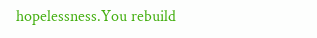hopelessness.You rebuild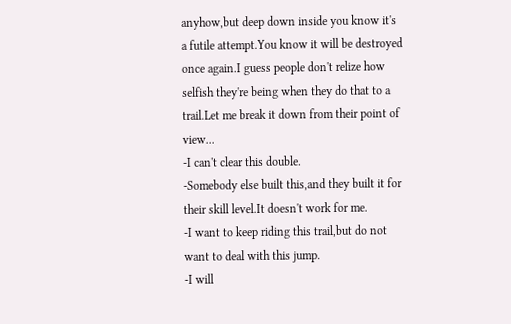anyhow,but deep down inside you know it's a futile attempt.You know it will be destroyed once again.I guess people don't relize how selfish they're being when they do that to a trail.Let me break it down from their point of view...
-I can't clear this double.
-Somebody else built this,and they built it for their skill level.It doesn't work for me.
-I want to keep riding this trail,but do not want to deal with this jump.
-I will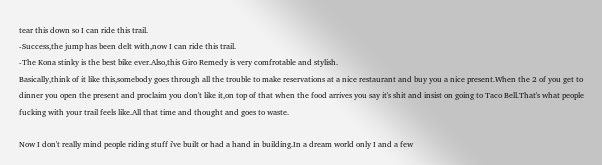tear this down so I can ride this trail.
-Success,the jump has been delt with,now I can ride this trail.
-The Kona stinky is the best bike ever.Also,this Giro Remedy is very comfrotable and stylish.
Basically,think of it like this,somebody goes through all the trouble to make reservations at a nice restaurant and buy you a nice present.When the 2 of you get to dinner you open the present and proclaim you don't like it,on top of that when the food arrives you say it's shit and insist on going to Taco Bell.That's what people fucking with your trail feels like.All that time and thought and goes to waste.

Now I don't really mind people riding stuff i've built or had a hand in building.In a dream world only I and a few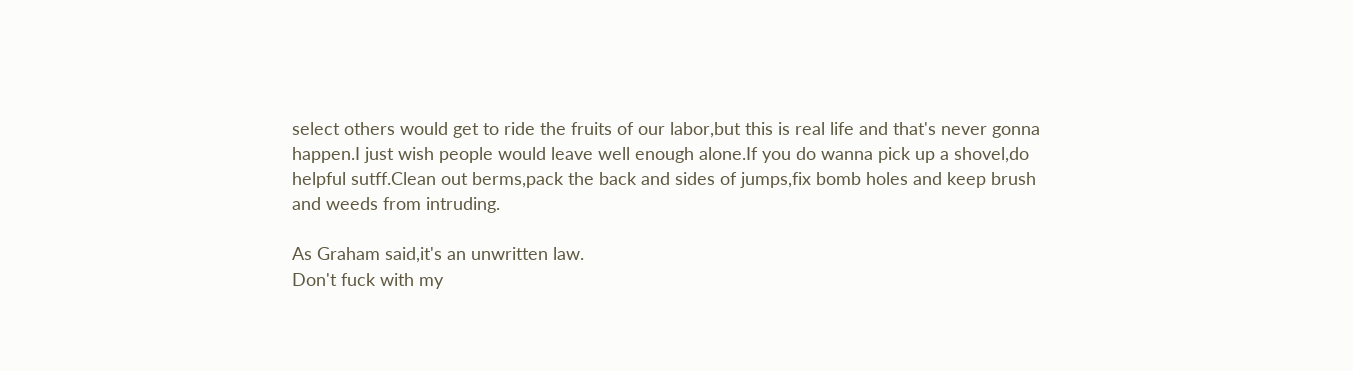select others would get to ride the fruits of our labor,but this is real life and that's never gonna happen.I just wish people would leave well enough alone.If you do wanna pick up a shovel,do helpful sutff.Clean out berms,pack the back and sides of jumps,fix bomb holes and keep brush and weeds from intruding.

As Graham said,it's an unwritten law.
Don't fuck with my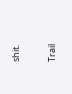shit.

Trail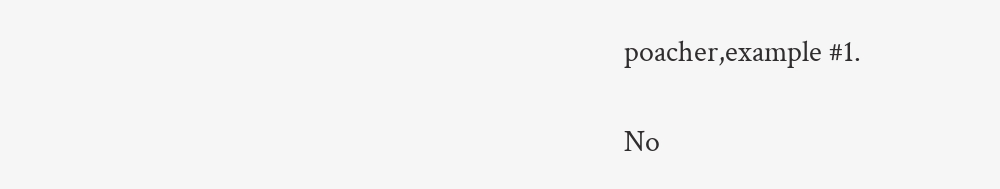poacher,example #1.

No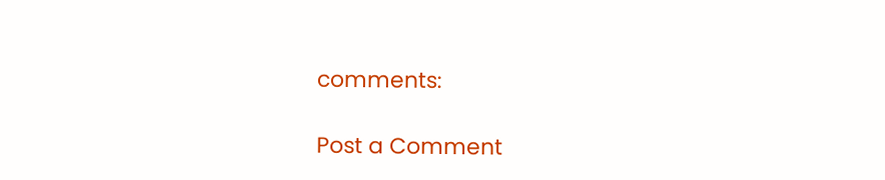comments:

Post a Comment